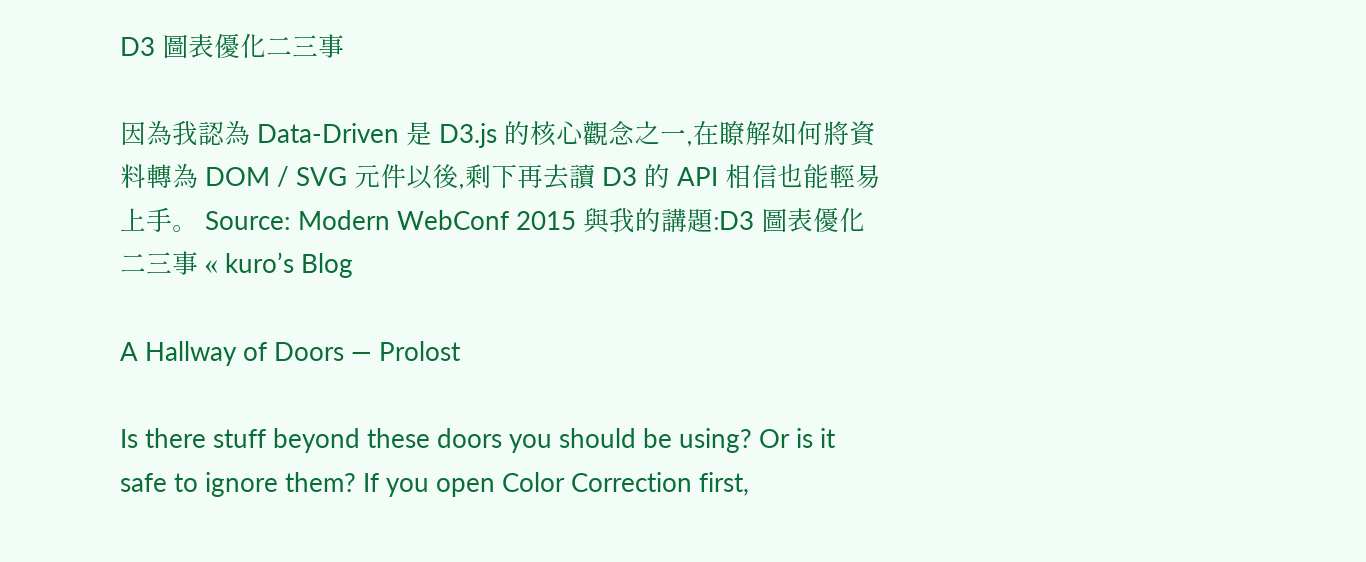D3 圖表優化二三事

因為我認為 Data-Driven 是 D3.js 的核心觀念之一,在瞭解如何將資料轉為 DOM / SVG 元件以後,剩下再去讀 D3 的 API 相信也能輕易上手。 Source: Modern WebConf 2015 與我的講題:D3 圖表優化二三事 « kuro’s Blog

A Hallway of Doors — Prolost

Is there stuff beyond these doors you should be using? Or is it safe to ignore them? If you open Color Correction first,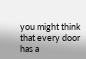you might think that every door has a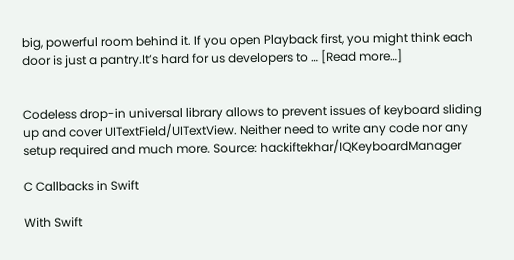big, powerful room behind it. If you open Playback first, you might think each door is just a pantry.It’s hard for us developers to … [Read more…]


Codeless drop-in universal library allows to prevent issues of keyboard sliding up and cover UITextField/UITextView. Neither need to write any code nor any setup required and much more. Source: hackiftekhar/IQKeyboardManager

C Callbacks in Swift

With Swift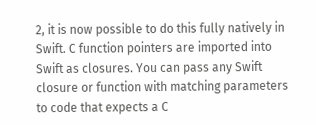2, it is now possible to do this fully natively in Swift. C function pointers are imported into Swift as closures. You can pass any Swift closure or function with matching parameters to code that expects a C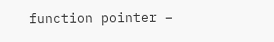function pointer –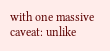with one massive caveat: unlike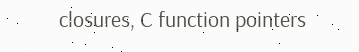closures, C function pointers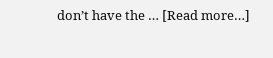don’t have the … [Read more…]